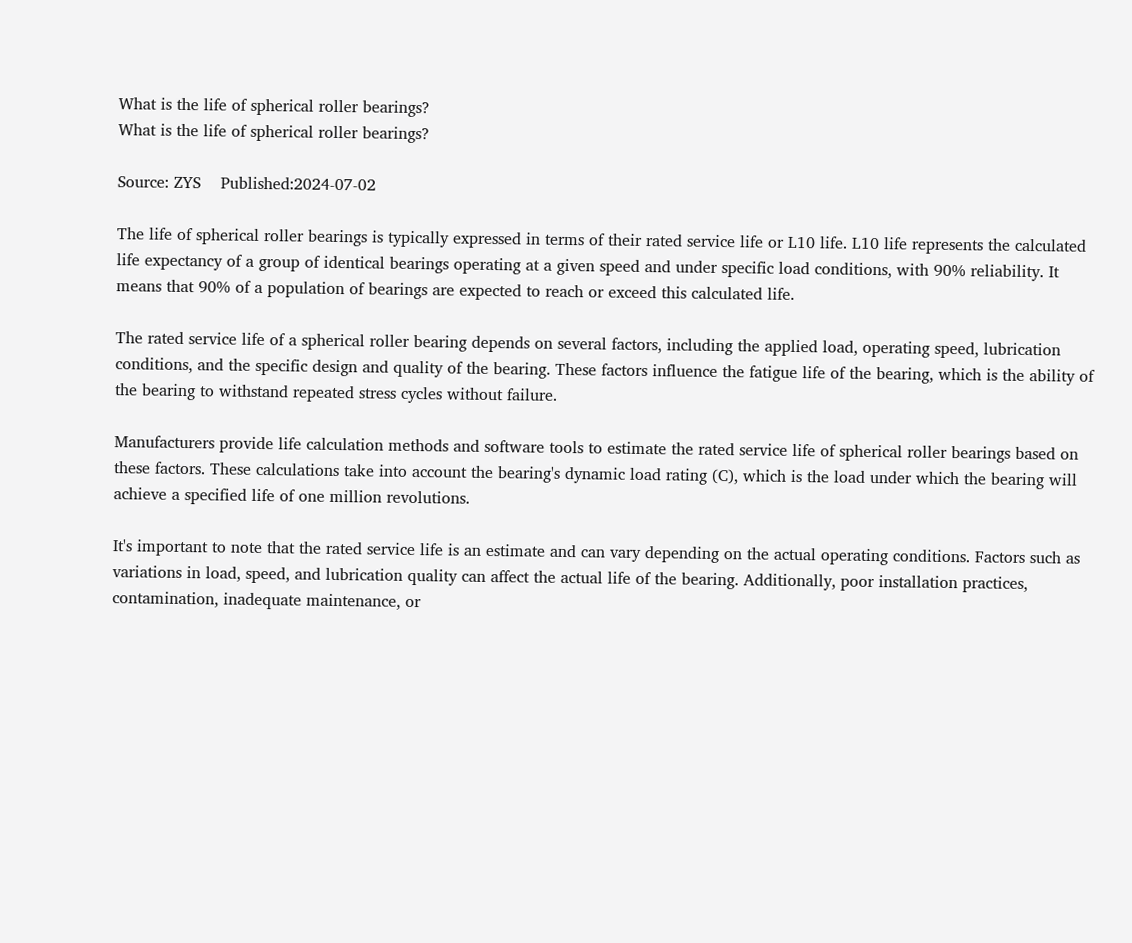What is the life of spherical roller bearings?
What is the life of spherical roller bearings?

Source: ZYS    Published:2024-07-02

The life of spherical roller bearings is typically expressed in terms of their rated service life or L10 life. L10 life represents the calculated life expectancy of a group of identical bearings operating at a given speed and under specific load conditions, with 90% reliability. It means that 90% of a population of bearings are expected to reach or exceed this calculated life.

The rated service life of a spherical roller bearing depends on several factors, including the applied load, operating speed, lubrication conditions, and the specific design and quality of the bearing. These factors influence the fatigue life of the bearing, which is the ability of the bearing to withstand repeated stress cycles without failure.

Manufacturers provide life calculation methods and software tools to estimate the rated service life of spherical roller bearings based on these factors. These calculations take into account the bearing's dynamic load rating (C), which is the load under which the bearing will achieve a specified life of one million revolutions.

It's important to note that the rated service life is an estimate and can vary depending on the actual operating conditions. Factors such as variations in load, speed, and lubrication quality can affect the actual life of the bearing. Additionally, poor installation practices, contamination, inadequate maintenance, or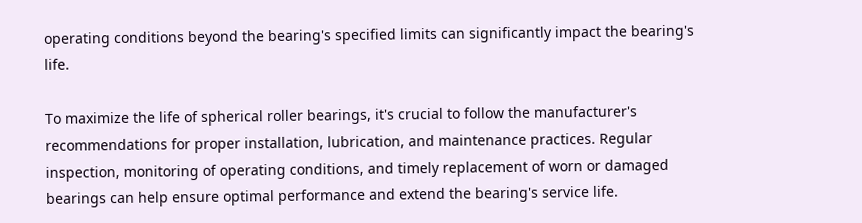operating conditions beyond the bearing's specified limits can significantly impact the bearing's life.

To maximize the life of spherical roller bearings, it's crucial to follow the manufacturer's recommendations for proper installation, lubrication, and maintenance practices. Regular inspection, monitoring of operating conditions, and timely replacement of worn or damaged bearings can help ensure optimal performance and extend the bearing's service life.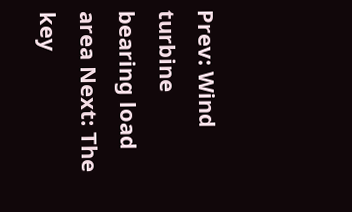Prev: Wind turbine bearing load area Next: The key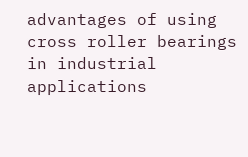advantages of using cross roller bearings in industrial applications